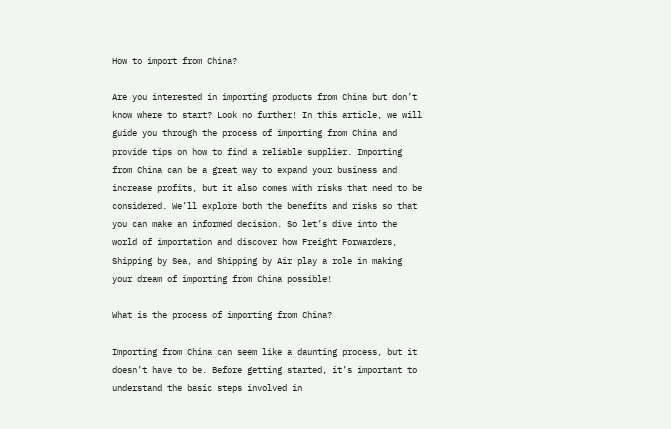How to import from China?

Are you interested in importing products from China but don’t know where to start? Look no further! In this article, we will guide you through the process of importing from China and provide tips on how to find a reliable supplier. Importing from China can be a great way to expand your business and increase profits, but it also comes with risks that need to be considered. We’ll explore both the benefits and risks so that you can make an informed decision. So let’s dive into the world of importation and discover how Freight Forwarders, Shipping by Sea, and Shipping by Air play a role in making your dream of importing from China possible!

What is the process of importing from China?

Importing from China can seem like a daunting process, but it doesn’t have to be. Before getting started, it’s important to understand the basic steps involved in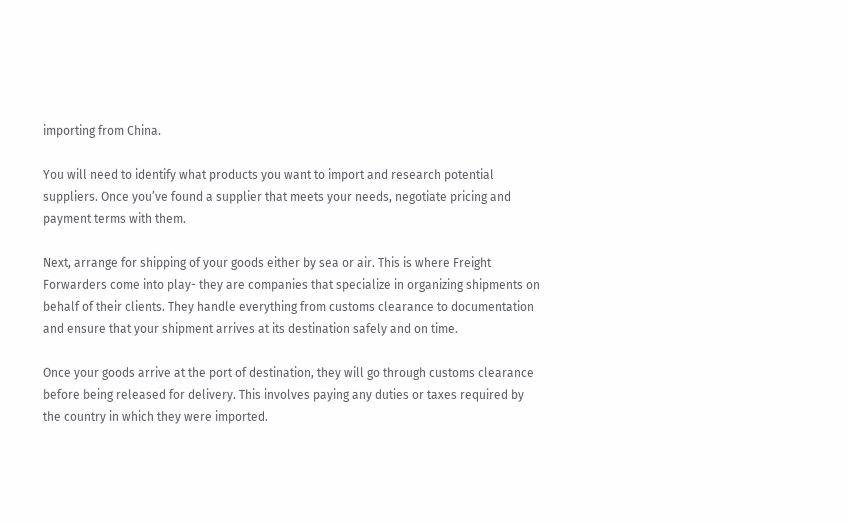importing from China.

You will need to identify what products you want to import and research potential suppliers. Once you’ve found a supplier that meets your needs, negotiate pricing and payment terms with them.

Next, arrange for shipping of your goods either by sea or air. This is where Freight Forwarders come into play- they are companies that specialize in organizing shipments on behalf of their clients. They handle everything from customs clearance to documentation and ensure that your shipment arrives at its destination safely and on time.

Once your goods arrive at the port of destination, they will go through customs clearance before being released for delivery. This involves paying any duties or taxes required by the country in which they were imported.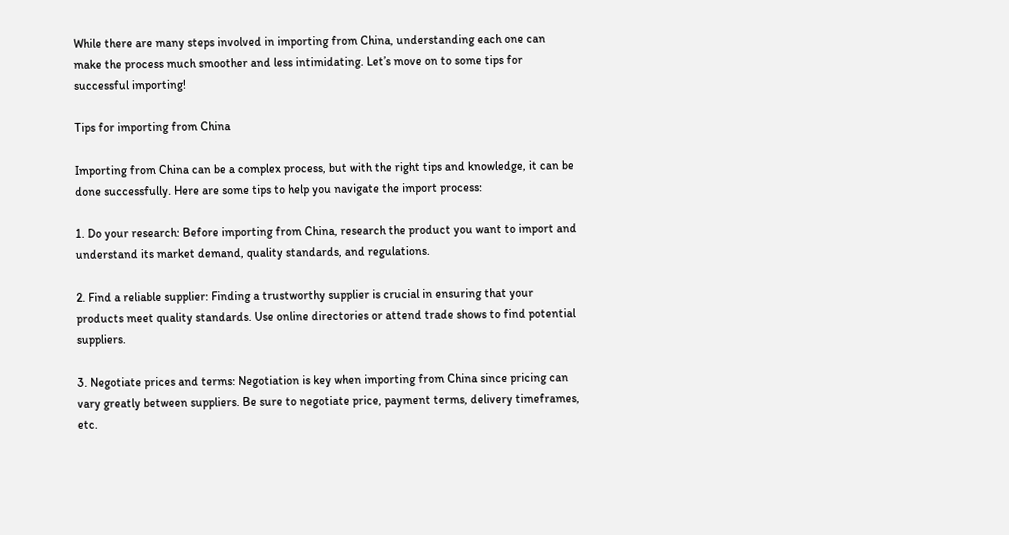While there are many steps involved in importing from China, understanding each one can make the process much smoother and less intimidating. Let’s move on to some tips for successful importing!

Tips for importing from China

Importing from China can be a complex process, but with the right tips and knowledge, it can be done successfully. Here are some tips to help you navigate the import process:

1. Do your research: Before importing from China, research the product you want to import and understand its market demand, quality standards, and regulations.

2. Find a reliable supplier: Finding a trustworthy supplier is crucial in ensuring that your products meet quality standards. Use online directories or attend trade shows to find potential suppliers.

3. Negotiate prices and terms: Negotiation is key when importing from China since pricing can vary greatly between suppliers. Be sure to negotiate price, payment terms, delivery timeframes, etc.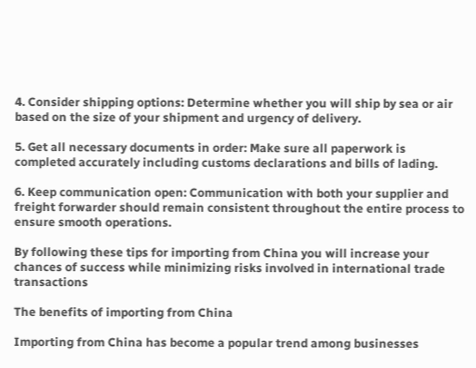4. Consider shipping options: Determine whether you will ship by sea or air based on the size of your shipment and urgency of delivery.

5. Get all necessary documents in order: Make sure all paperwork is completed accurately including customs declarations and bills of lading.

6. Keep communication open: Communication with both your supplier and freight forwarder should remain consistent throughout the entire process to ensure smooth operations.

By following these tips for importing from China you will increase your chances of success while minimizing risks involved in international trade transactions

The benefits of importing from China

Importing from China has become a popular trend among businesses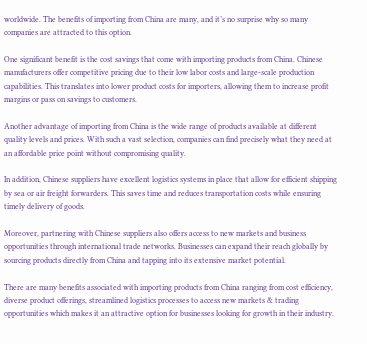worldwide. The benefits of importing from China are many, and it’s no surprise why so many companies are attracted to this option.

One significant benefit is the cost savings that come with importing products from China. Chinese manufacturers offer competitive pricing due to their low labor costs and large-scale production capabilities. This translates into lower product costs for importers, allowing them to increase profit margins or pass on savings to customers.

Another advantage of importing from China is the wide range of products available at different quality levels and prices. With such a vast selection, companies can find precisely what they need at an affordable price point without compromising quality.

In addition, Chinese suppliers have excellent logistics systems in place that allow for efficient shipping by sea or air freight forwarders. This saves time and reduces transportation costs while ensuring timely delivery of goods.

Moreover, partnering with Chinese suppliers also offers access to new markets and business opportunities through international trade networks. Businesses can expand their reach globally by sourcing products directly from China and tapping into its extensive market potential.

There are many benefits associated with importing products from China ranging from cost efficiency, diverse product offerings, streamlined logistics processes to access new markets & trading opportunities which makes it an attractive option for businesses looking for growth in their industry.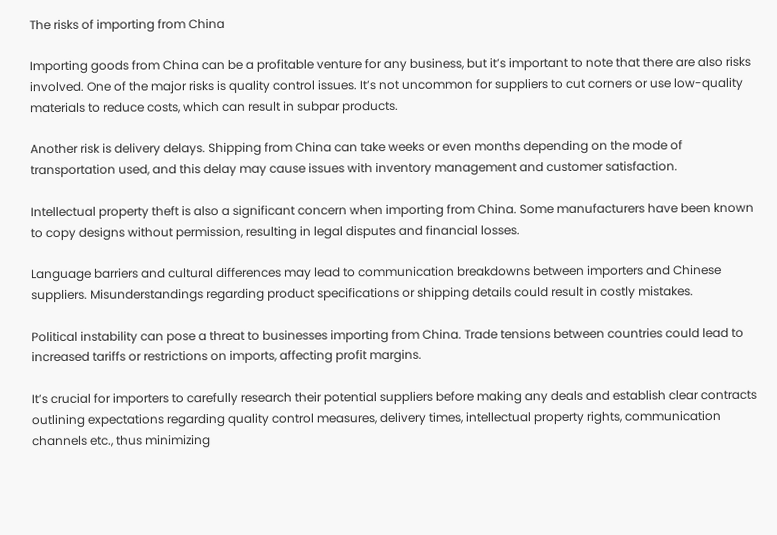The risks of importing from China

Importing goods from China can be a profitable venture for any business, but it’s important to note that there are also risks involved. One of the major risks is quality control issues. It’s not uncommon for suppliers to cut corners or use low-quality materials to reduce costs, which can result in subpar products.

Another risk is delivery delays. Shipping from China can take weeks or even months depending on the mode of transportation used, and this delay may cause issues with inventory management and customer satisfaction.

Intellectual property theft is also a significant concern when importing from China. Some manufacturers have been known to copy designs without permission, resulting in legal disputes and financial losses.

Language barriers and cultural differences may lead to communication breakdowns between importers and Chinese suppliers. Misunderstandings regarding product specifications or shipping details could result in costly mistakes.

Political instability can pose a threat to businesses importing from China. Trade tensions between countries could lead to increased tariffs or restrictions on imports, affecting profit margins.

It’s crucial for importers to carefully research their potential suppliers before making any deals and establish clear contracts outlining expectations regarding quality control measures, delivery times, intellectual property rights, communication channels etc., thus minimizing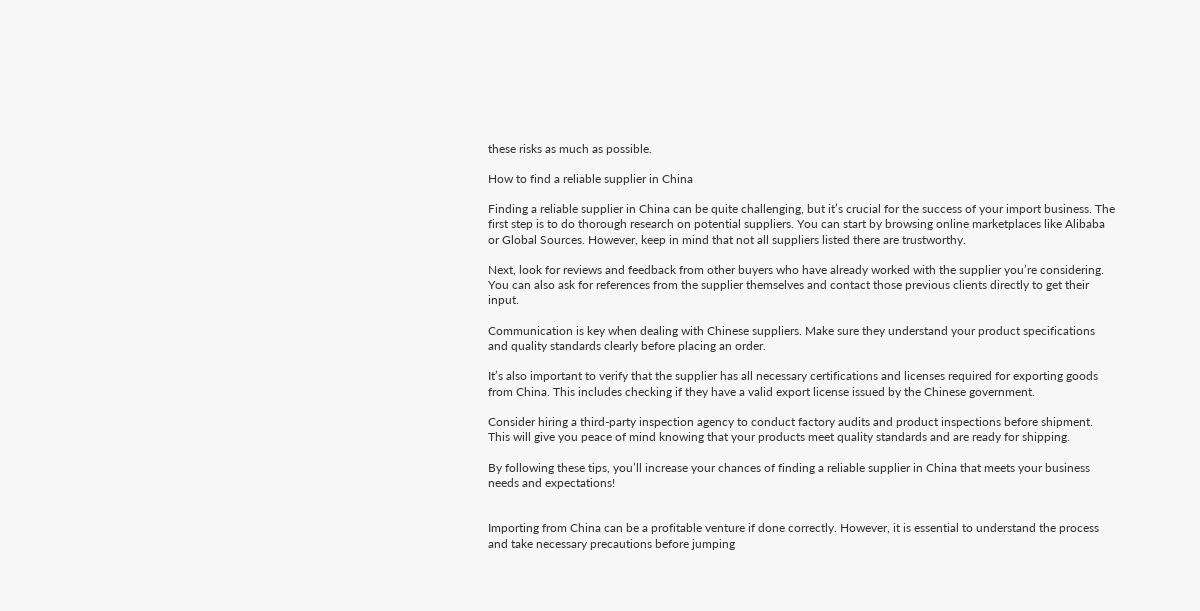these risks as much as possible.

How to find a reliable supplier in China

Finding a reliable supplier in China can be quite challenging, but it’s crucial for the success of your import business. The first step is to do thorough research on potential suppliers. You can start by browsing online marketplaces like Alibaba or Global Sources. However, keep in mind that not all suppliers listed there are trustworthy.

Next, look for reviews and feedback from other buyers who have already worked with the supplier you’re considering. You can also ask for references from the supplier themselves and contact those previous clients directly to get their input.

Communication is key when dealing with Chinese suppliers. Make sure they understand your product specifications and quality standards clearly before placing an order.

It’s also important to verify that the supplier has all necessary certifications and licenses required for exporting goods from China. This includes checking if they have a valid export license issued by the Chinese government.

Consider hiring a third-party inspection agency to conduct factory audits and product inspections before shipment. This will give you peace of mind knowing that your products meet quality standards and are ready for shipping.

By following these tips, you’ll increase your chances of finding a reliable supplier in China that meets your business needs and expectations!


Importing from China can be a profitable venture if done correctly. However, it is essential to understand the process and take necessary precautions before jumping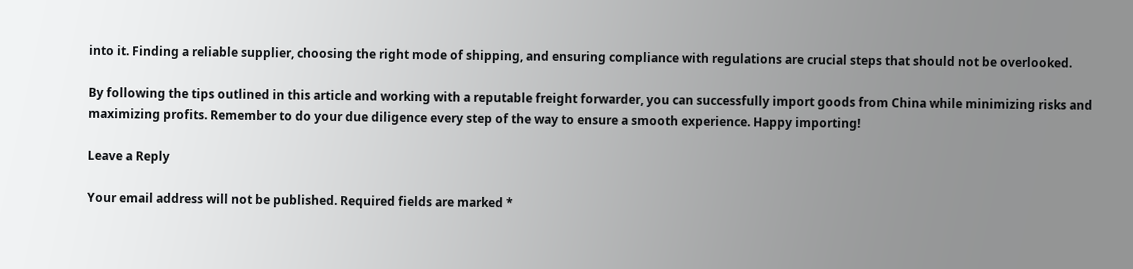into it. Finding a reliable supplier, choosing the right mode of shipping, and ensuring compliance with regulations are crucial steps that should not be overlooked.

By following the tips outlined in this article and working with a reputable freight forwarder, you can successfully import goods from China while minimizing risks and maximizing profits. Remember to do your due diligence every step of the way to ensure a smooth experience. Happy importing!

Leave a Reply

Your email address will not be published. Required fields are marked *